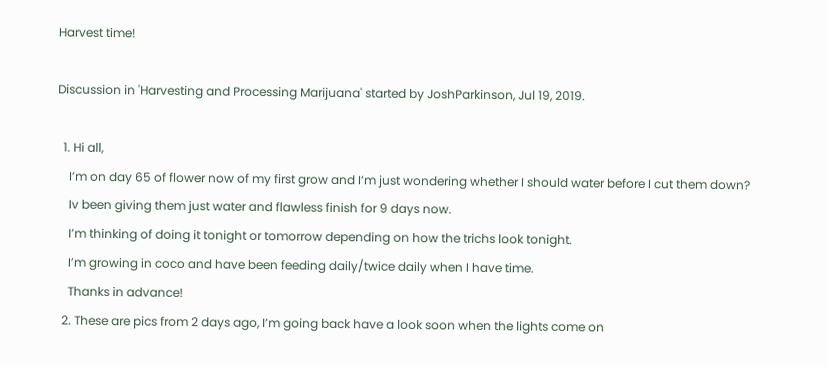Harvest time!

Discussion in 'Harvesting and Processing Marijuana' started by JoshParkinson, Jul 19, 2019.

  1. Hi all,
    I’m on day 65 of flower now of my first grow and I’m just wondering whether I should water before I cut them down?
    Iv been giving them just water and flawless finish for 9 days now.
    I’m thinking of doing it tonight or tomorrow depending on how the trichs look tonight.
    I’m growing in coco and have been feeding daily/twice daily when I have time.
    Thanks in advance!
  2. These are pics from 2 days ago, I’m going back have a look soon when the lights come on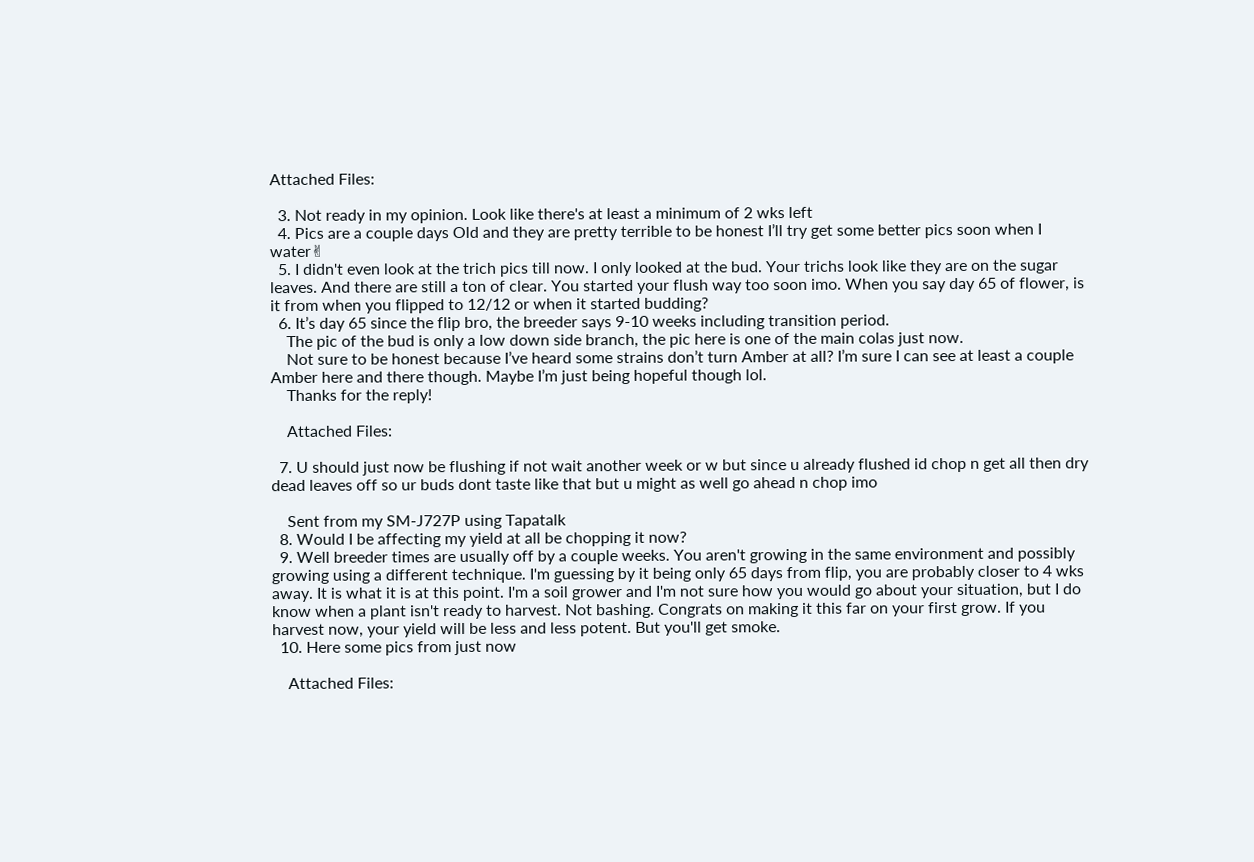Attached Files:

  3. Not ready in my opinion. Look like there's at least a minimum of 2 wks left
  4. Pics are a couple days Old and they are pretty terrible to be honest I’ll try get some better pics soon when I water✌
  5. I didn't even look at the trich pics till now. I only looked at the bud. Your trichs look like they are on the sugar leaves. And there are still a ton of clear. You started your flush way too soon imo. When you say day 65 of flower, is it from when you flipped to 12/12 or when it started budding?
  6. It’s day 65 since the flip bro, the breeder says 9-10 weeks including transition period.
    The pic of the bud is only a low down side branch, the pic here is one of the main colas just now.
    Not sure to be honest because I’ve heard some strains don’t turn Amber at all? I’m sure I can see at least a couple Amber here and there though. Maybe I’m just being hopeful though lol.
    Thanks for the reply!

    Attached Files:

  7. U should just now be flushing if not wait another week or w but since u already flushed id chop n get all then dry dead leaves off so ur buds dont taste like that but u might as well go ahead n chop imo

    Sent from my SM-J727P using Tapatalk
  8. Would I be affecting my yield at all be chopping it now?
  9. Well breeder times are usually off by a couple weeks. You aren't growing in the same environment and possibly growing using a different technique. I'm guessing by it being only 65 days from flip, you are probably closer to 4 wks away. It is what it is at this point. I'm a soil grower and I'm not sure how you would go about your situation, but I do know when a plant isn't ready to harvest. Not bashing. Congrats on making it this far on your first grow. If you harvest now, your yield will be less and less potent. But you'll get smoke.
  10. Here some pics from just now

    Attached Files: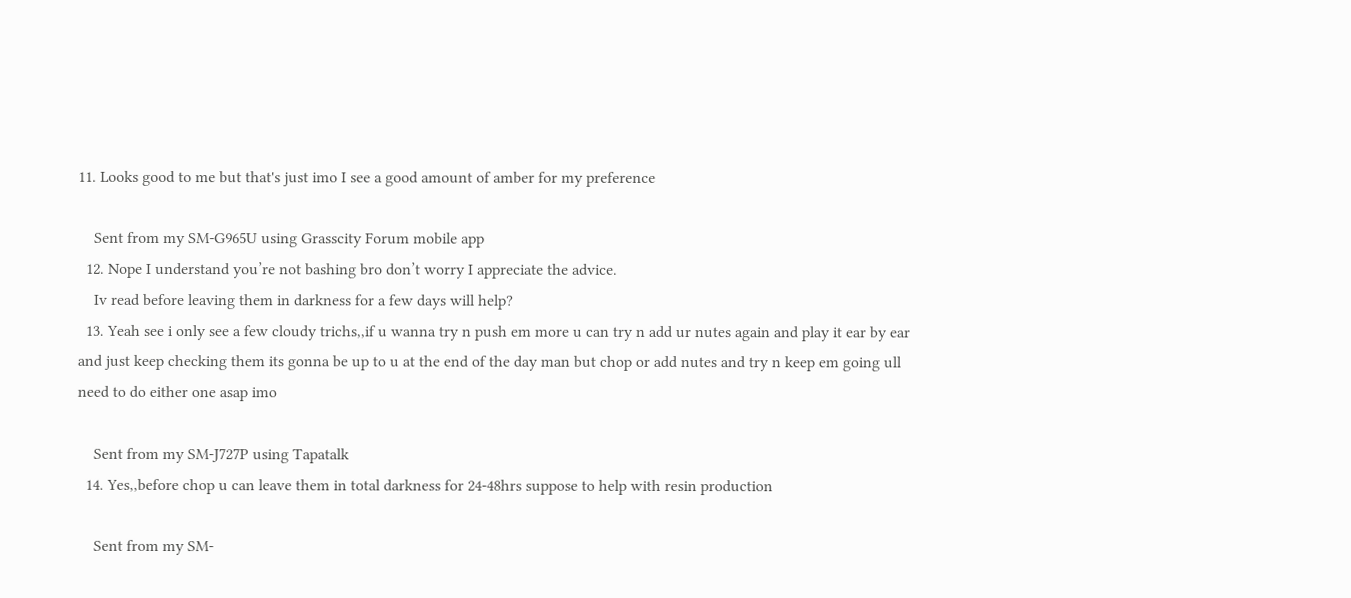11. Looks good to me but that's just imo I see a good amount of amber for my preference

    Sent from my SM-G965U using Grasscity Forum mobile app
  12. Nope I understand you’re not bashing bro don’t worry I appreciate the advice.
    Iv read before leaving them in darkness for a few days will help?
  13. Yeah see i only see a few cloudy trichs,,if u wanna try n push em more u can try n add ur nutes again and play it ear by ear and just keep checking them its gonna be up to u at the end of the day man but chop or add nutes and try n keep em going ull need to do either one asap imo

    Sent from my SM-J727P using Tapatalk
  14. Yes,,before chop u can leave them in total darkness for 24-48hrs suppose to help with resin production

    Sent from my SM-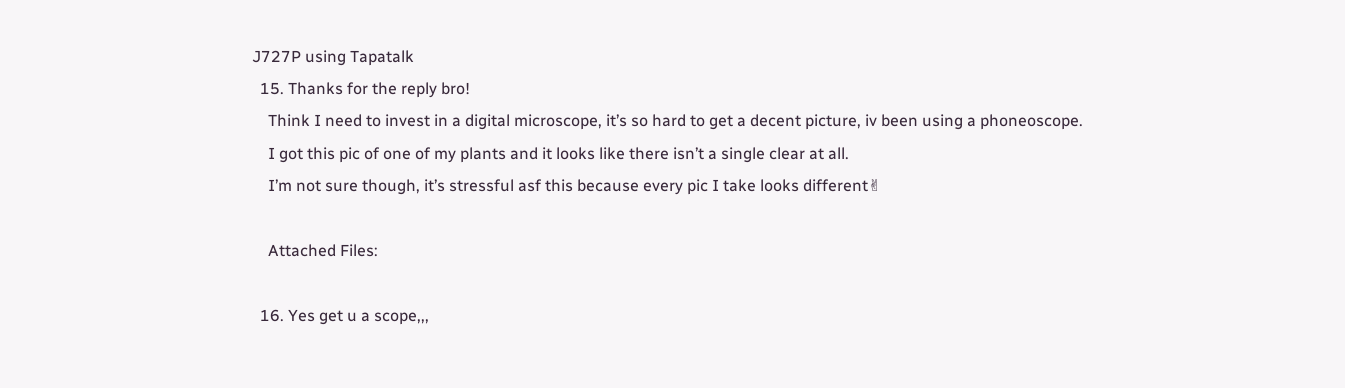J727P using Tapatalk
  15. Thanks for the reply bro!
    Think I need to invest in a digital microscope, it’s so hard to get a decent picture, iv been using a phoneoscope.
    I got this pic of one of my plants and it looks like there isn’t a single clear at all.
    I’m not sure though, it’s stressful asf this because every pic I take looks different✌

    Attached Files:

  16. Yes get u a scope,,,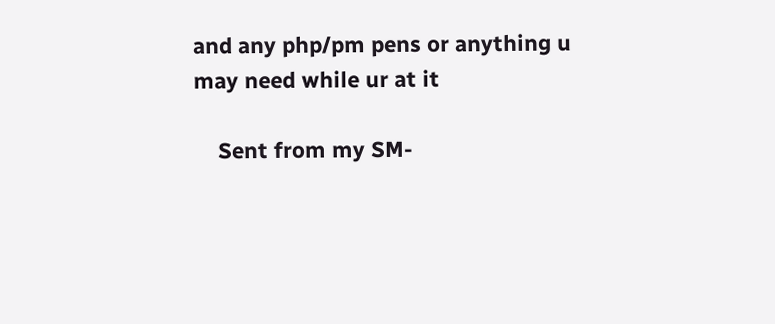and any php/pm pens or anything u may need while ur at it

    Sent from my SM-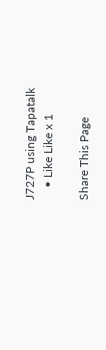J727P using Tapatalk
    • Like Like x 1

Share This Page